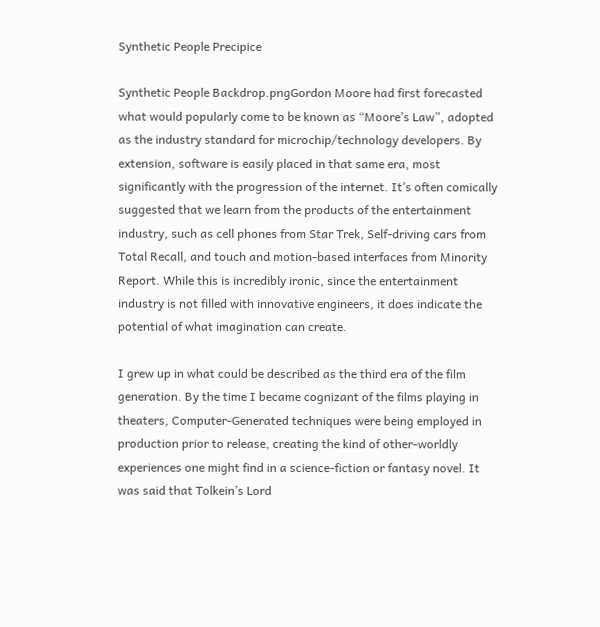Synthetic People Precipice

Synthetic People Backdrop.pngGordon Moore had first forecasted what would popularly come to be known as “Moore’s Law”, adopted as the industry standard for microchip/technology developers. By extension, software is easily placed in that same era, most significantly with the progression of the internet. It’s often comically suggested that we learn from the products of the entertainment industry, such as cell phones from Star Trek, Self-driving cars from Total Recall, and touch and motion-based interfaces from Minority Report. While this is incredibly ironic, since the entertainment industry is not filled with innovative engineers, it does indicate the potential of what imagination can create.

I grew up in what could be described as the third era of the film generation. By the time I became cognizant of the films playing in theaters, Computer-Generated techniques were being employed in production prior to release, creating the kind of other-worldly experiences one might find in a science-fiction or fantasy novel. It was said that Tolkein’s Lord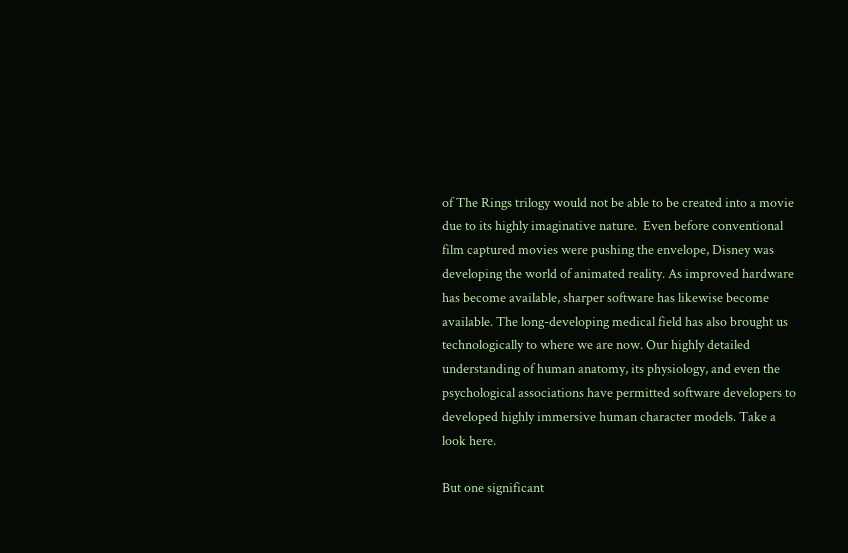of The Rings trilogy would not be able to be created into a movie due to its highly imaginative nature.  Even before conventional film captured movies were pushing the envelope, Disney was developing the world of animated reality. As improved hardware has become available, sharper software has likewise become available. The long-developing medical field has also brought us technologically to where we are now. Our highly detailed understanding of human anatomy, its physiology, and even the psychological associations have permitted software developers to developed highly immersive human character models. Take a look here.

But one significant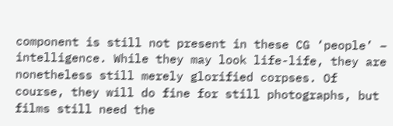component is still not present in these CG ‘people’ – intelligence. While they may look life-life, they are nonetheless still merely glorified corpses. Of course, they will do fine for still photographs, but films still need the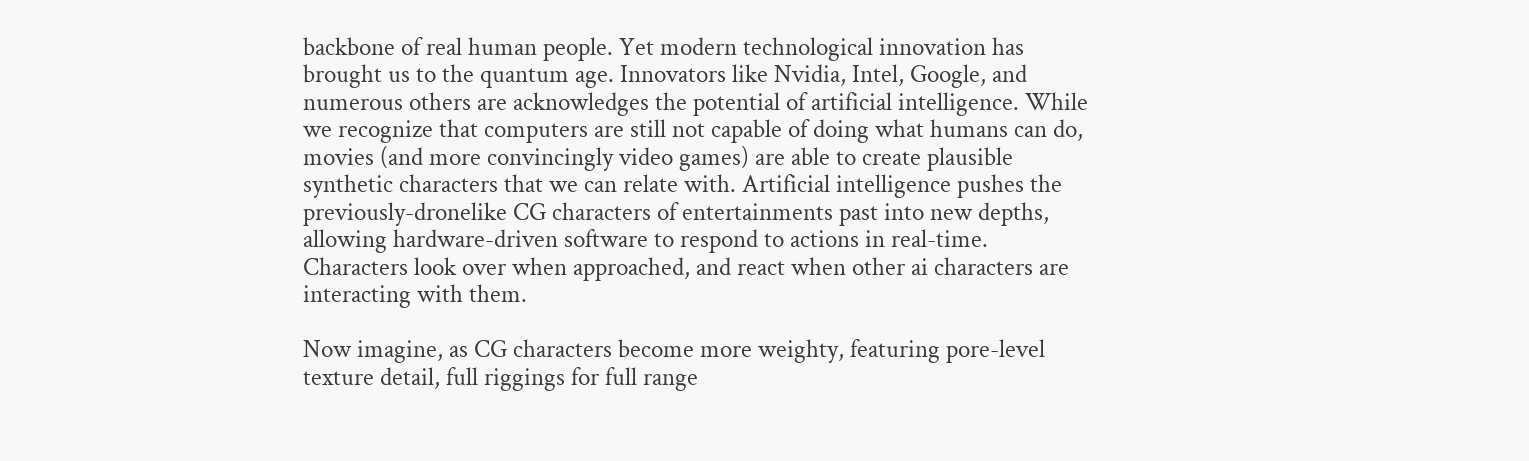backbone of real human people. Yet modern technological innovation has brought us to the quantum age. Innovators like Nvidia, Intel, Google, and numerous others are acknowledges the potential of artificial intelligence. While we recognize that computers are still not capable of doing what humans can do, movies (and more convincingly video games) are able to create plausible synthetic characters that we can relate with. Artificial intelligence pushes the previously-dronelike CG characters of entertainments past into new depths, allowing hardware-driven software to respond to actions in real-time. Characters look over when approached, and react when other ai characters are interacting with them.

Now imagine, as CG characters become more weighty, featuring pore-level texture detail, full riggings for full range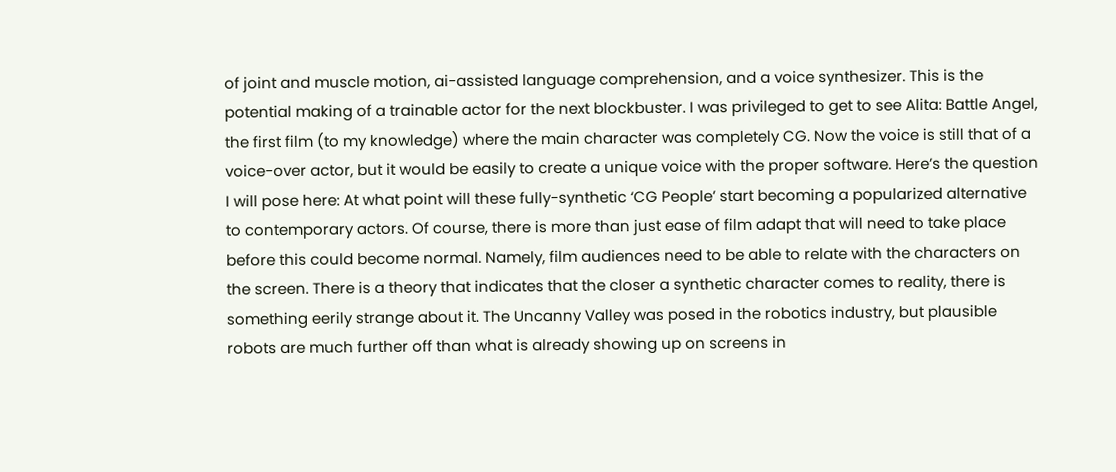of joint and muscle motion, ai-assisted language comprehension, and a voice synthesizer. This is the potential making of a trainable actor for the next blockbuster. I was privileged to get to see Alita: Battle Angel, the first film (to my knowledge) where the main character was completely CG. Now the voice is still that of a voice-over actor, but it would be easily to create a unique voice with the proper software. Here’s the question I will pose here: At what point will these fully-synthetic ‘CG People’ start becoming a popularized alternative to contemporary actors. Of course, there is more than just ease of film adapt that will need to take place before this could become normal. Namely, film audiences need to be able to relate with the characters on the screen. There is a theory that indicates that the closer a synthetic character comes to reality, there is something eerily strange about it. The Uncanny Valley was posed in the robotics industry, but plausible robots are much further off than what is already showing up on screens in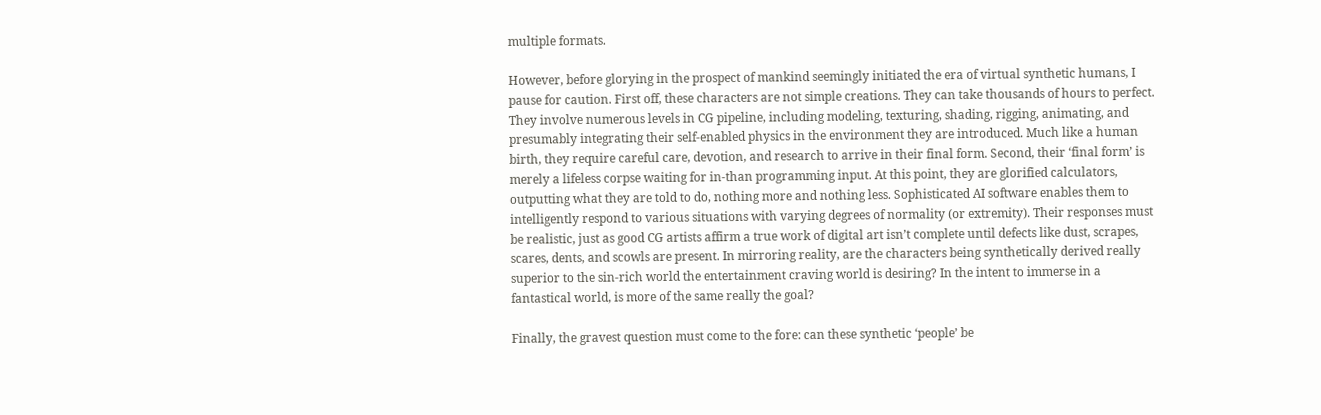multiple formats.

However, before glorying in the prospect of mankind seemingly initiated the era of virtual synthetic humans, I pause for caution. First off, these characters are not simple creations. They can take thousands of hours to perfect. They involve numerous levels in CG pipeline, including modeling, texturing, shading, rigging, animating, and presumably integrating their self-enabled physics in the environment they are introduced. Much like a human birth, they require careful care, devotion, and research to arrive in their final form. Second, their ‘final form’ is merely a lifeless corpse waiting for in-than programming input. At this point, they are glorified calculators, outputting what they are told to do, nothing more and nothing less. Sophisticated AI software enables them to intelligently respond to various situations with varying degrees of normality (or extremity). Their responses must be realistic, just as good CG artists affirm a true work of digital art isn’t complete until defects like dust, scrapes, scares, dents, and scowls are present. In mirroring reality, are the characters being synthetically derived really superior to the sin-rich world the entertainment craving world is desiring? In the intent to immerse in a fantastical world, is more of the same really the goal?

Finally, the gravest question must come to the fore: can these synthetic ‘people’ be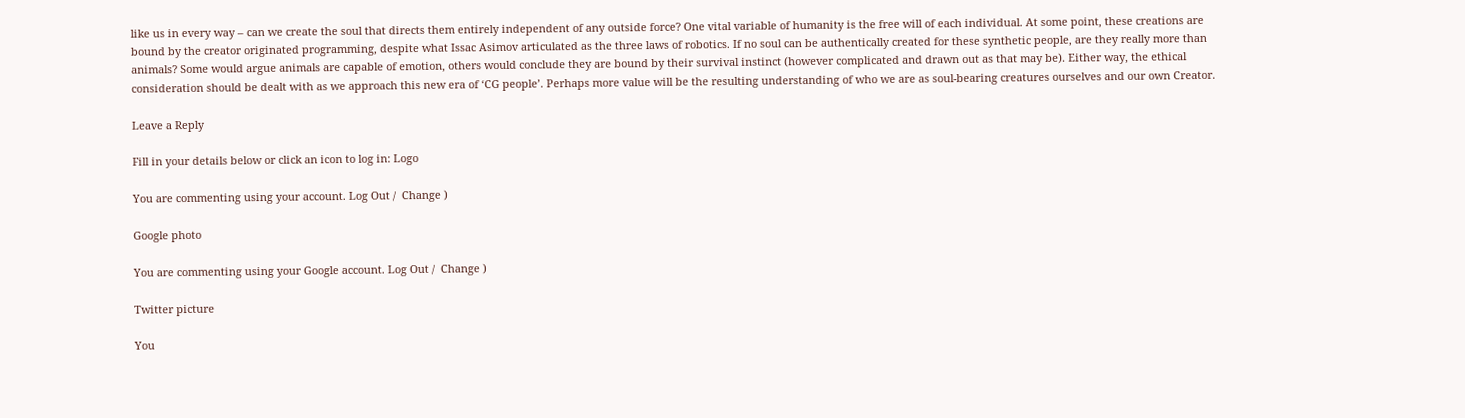like us in every way – can we create the soul that directs them entirely independent of any outside force? One vital variable of humanity is the free will of each individual. At some point, these creations are bound by the creator originated programming, despite what Issac Asimov articulated as the three laws of robotics. If no soul can be authentically created for these synthetic people, are they really more than animals? Some would argue animals are capable of emotion, others would conclude they are bound by their survival instinct (however complicated and drawn out as that may be). Either way, the ethical consideration should be dealt with as we approach this new era of ‘CG people’. Perhaps more value will be the resulting understanding of who we are as soul-bearing creatures ourselves and our own Creator.

Leave a Reply

Fill in your details below or click an icon to log in: Logo

You are commenting using your account. Log Out /  Change )

Google photo

You are commenting using your Google account. Log Out /  Change )

Twitter picture

You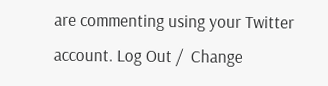are commenting using your Twitter account. Log Out /  Change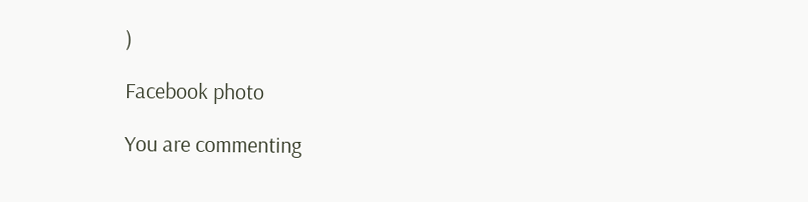)

Facebook photo

You are commenting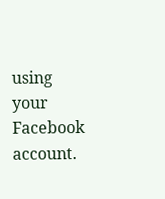using your Facebook account.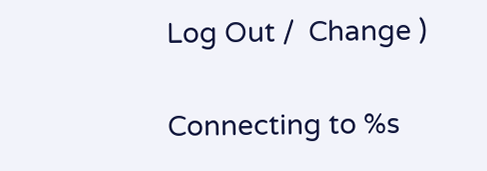Log Out /  Change )

Connecting to %s